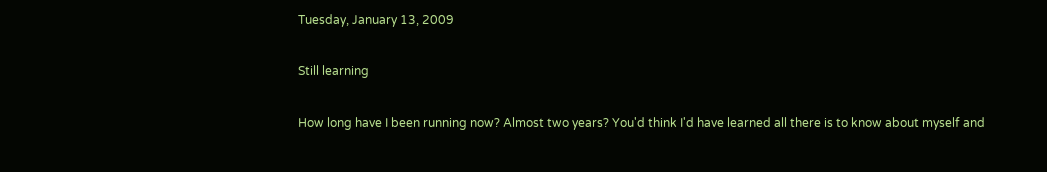Tuesday, January 13, 2009

Still learning

How long have I been running now? Almost two years? You'd think I'd have learned all there is to know about myself and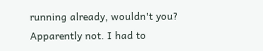running already, wouldn't you? Apparently not. I had to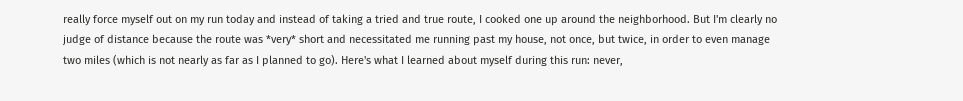really force myself out on my run today and instead of taking a tried and true route, I cooked one up around the neighborhood. But I'm clearly no judge of distance because the route was *very* short and necessitated me running past my house, not once, but twice, in order to even manage two miles (which is not nearly as far as I planned to go). Here's what I learned about myself during this run: never,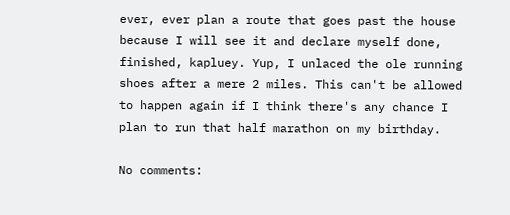ever, ever plan a route that goes past the house because I will see it and declare myself done, finished, kapluey. Yup, I unlaced the ole running shoes after a mere 2 miles. This can't be allowed to happen again if I think there's any chance I plan to run that half marathon on my birthday.

No comments: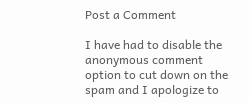Post a Comment

I have had to disable the anonymous comment option to cut down on the spam and I apologize to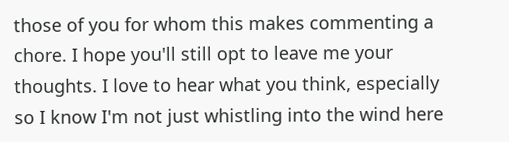those of you for whom this makes commenting a chore. I hope you'll still opt to leave me your thoughts. I love to hear what you think, especially so I know I'm not just whistling into the wind here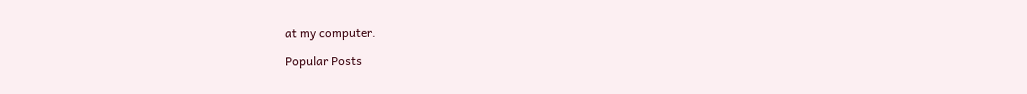at my computer.

Popular Posts